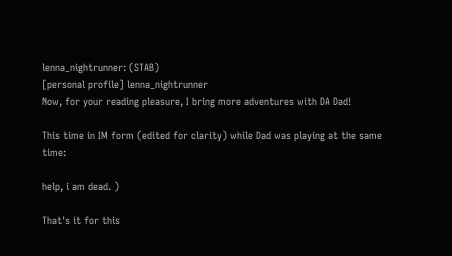lenna_nightrunner: (STAB)
[personal profile] lenna_nightrunner
Now, for your reading pleasure, I bring more adventures with DA Dad!

This time in IM form (edited for clarity) while Dad was playing at the same time:

help, i am dead. )

That's it for this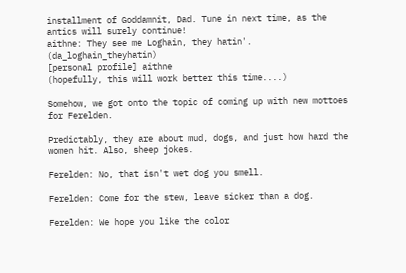installment of Goddamnit, Dad. Tune in next time, as the antics will surely continue!
aithne: They see me Loghain, they hatin'. (da_loghain_theyhatin)
[personal profile] aithne
(hopefully, this will work better this time....)

Somehow, we got onto the topic of coming up with new mottoes for Ferelden.

Predictably, they are about mud, dogs, and just how hard the women hit. Also, sheep jokes.

Ferelden: No, that isn't wet dog you smell.

Ferelden: Come for the stew, leave sicker than a dog.

Ferelden: We hope you like the color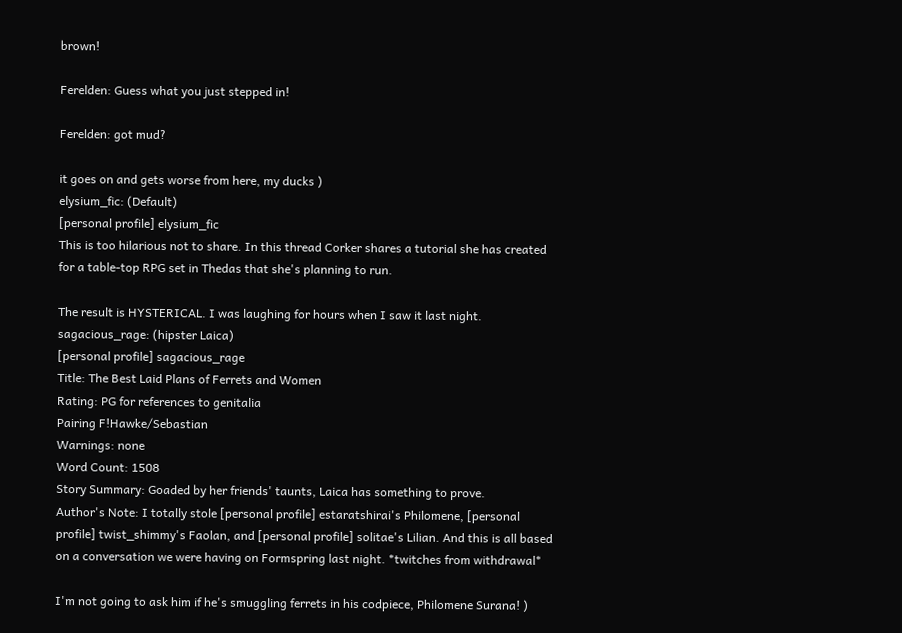brown!

Ferelden: Guess what you just stepped in!

Ferelden: got mud?

it goes on and gets worse from here, my ducks )
elysium_fic: (Default)
[personal profile] elysium_fic
This is too hilarious not to share. In this thread Corker shares a tutorial she has created for a table-top RPG set in Thedas that she's planning to run.

The result is HYSTERICAL. I was laughing for hours when I saw it last night.
sagacious_rage: (hipster Laica)
[personal profile] sagacious_rage
Title: The Best Laid Plans of Ferrets and Women
Rating: PG for references to genitalia
Pairing F!Hawke/Sebastian
Warnings: none
Word Count: 1508
Story Summary: Goaded by her friends' taunts, Laica has something to prove.
Author's Note: I totally stole [personal profile] estaratshirai's Philomene, [personal profile] twist_shimmy's Faolan, and [personal profile] solitae's Lilian. And this is all based on a conversation we were having on Formspring last night. *twitches from withdrawal*

I'm not going to ask him if he's smuggling ferrets in his codpiece, Philomene Surana! )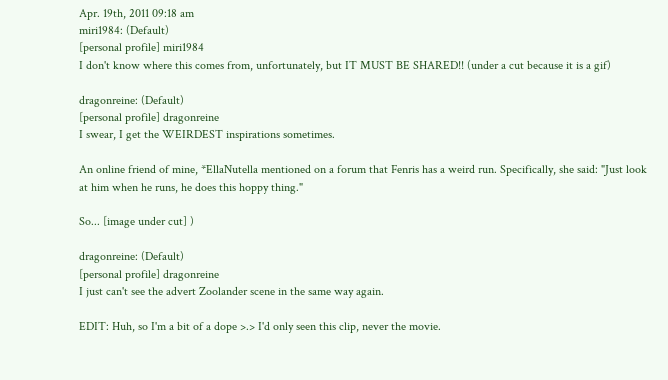Apr. 19th, 2011 09:18 am
miri1984: (Default)
[personal profile] miri1984
I don't know where this comes from, unfortunately, but IT MUST BE SHARED!! (under a cut because it is a gif)

dragonreine: (Default)
[personal profile] dragonreine
I swear, I get the WEIRDEST inspirations sometimes.

An online friend of mine, *EllaNutella mentioned on a forum that Fenris has a weird run. Specifically, she said: "Just look at him when he runs, he does this hoppy thing."

So... [image under cut] )

dragonreine: (Default)
[personal profile] dragonreine
I just can't see the advert Zoolander scene in the same way again.

EDIT: Huh, so I'm a bit of a dope >.> I'd only seen this clip, never the movie.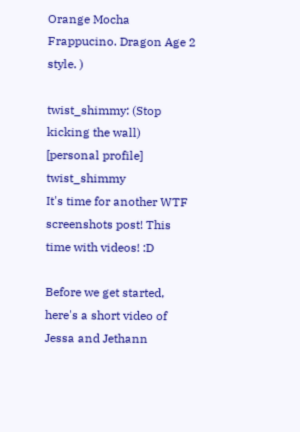Orange Mocha Frappucino. Dragon Age 2 style. )

twist_shimmy: (Stop kicking the wall)
[personal profile] twist_shimmy
It's time for another WTF screenshots post! This time with videos! :D

Before we get started, here's a short video of Jessa and Jethann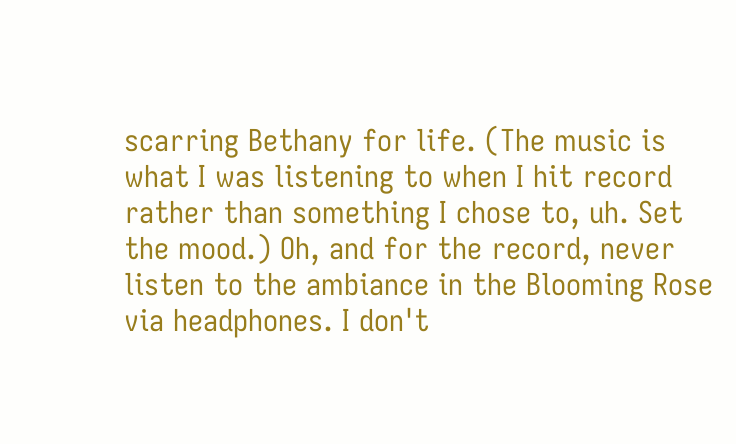scarring Bethany for life. (The music is what I was listening to when I hit record rather than something I chose to, uh. Set the mood.) Oh, and for the record, never listen to the ambiance in the Blooming Rose via headphones. I don't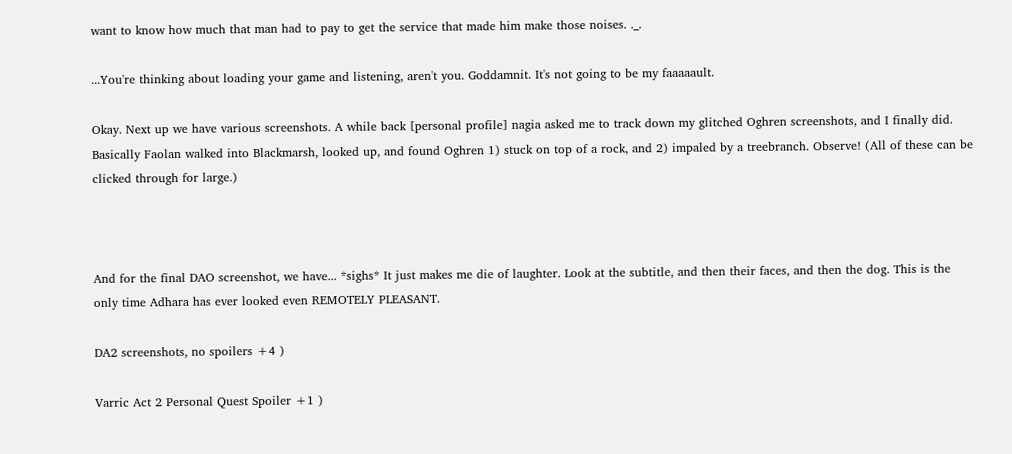want to know how much that man had to pay to get the service that made him make those noises. ._.

...You're thinking about loading your game and listening, aren't you. Goddamnit. It's not going to be my faaaaault.

Okay. Next up we have various screenshots. A while back [personal profile] nagia asked me to track down my glitched Oghren screenshots, and I finally did. Basically Faolan walked into Blackmarsh, looked up, and found Oghren 1) stuck on top of a rock, and 2) impaled by a treebranch. Observe! (All of these can be clicked through for large.)



And for the final DAO screenshot, we have... *sighs* It just makes me die of laughter. Look at the subtitle, and then their faces, and then the dog. This is the only time Adhara has ever looked even REMOTELY PLEASANT.

DA2 screenshots, no spoilers +4 )

Varric Act 2 Personal Quest Spoiler +1 )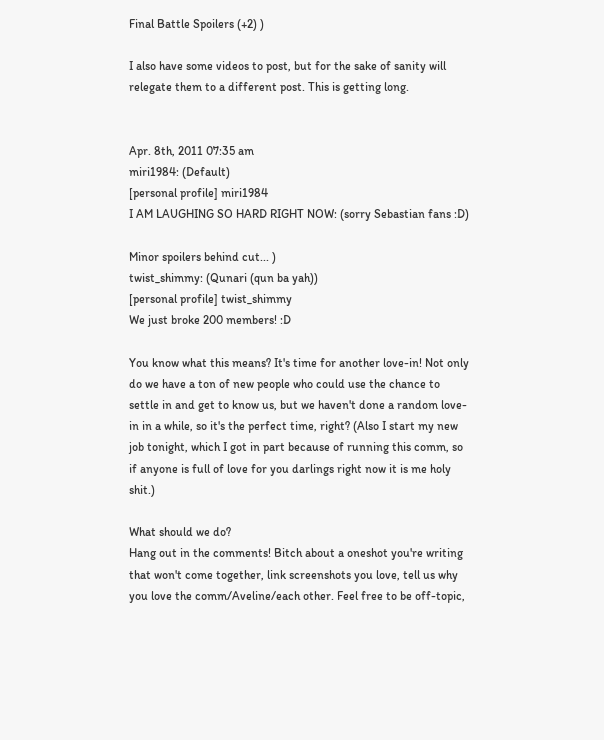Final Battle Spoilers (+2) )

I also have some videos to post, but for the sake of sanity will relegate them to a different post. This is getting long.


Apr. 8th, 2011 07:35 am
miri1984: (Default)
[personal profile] miri1984
I AM LAUGHING SO HARD RIGHT NOW: (sorry Sebastian fans :D)

Minor spoilers behind cut... )
twist_shimmy: (Qunari (qun ba yah))
[personal profile] twist_shimmy
We just broke 200 members! :D

You know what this means? It's time for another love-in! Not only do we have a ton of new people who could use the chance to settle in and get to know us, but we haven't done a random love-in in a while, so it's the perfect time, right? (Also I start my new job tonight, which I got in part because of running this comm, so if anyone is full of love for you darlings right now it is me holy shit.)

What should we do?
Hang out in the comments! Bitch about a oneshot you're writing that won't come together, link screenshots you love, tell us why you love the comm/Aveline/each other. Feel free to be off-topic,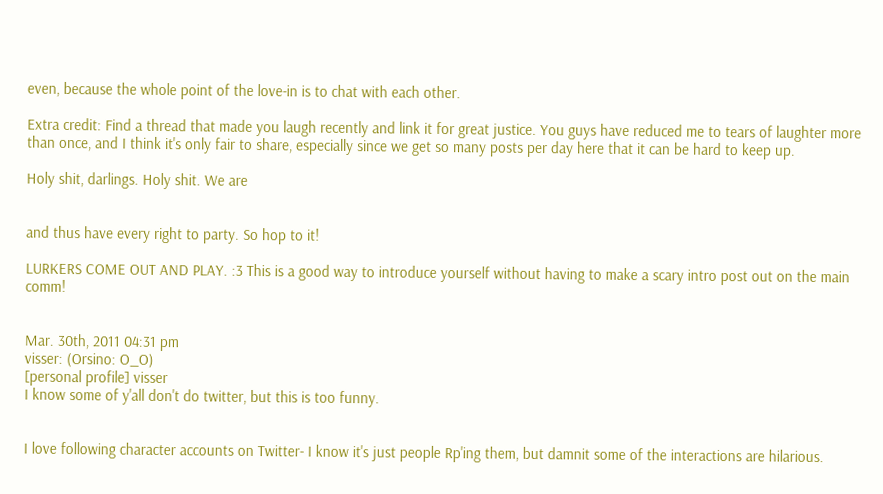even, because the whole point of the love-in is to chat with each other.

Extra credit: Find a thread that made you laugh recently and link it for great justice. You guys have reduced me to tears of laughter more than once, and I think it's only fair to share, especially since we get so many posts per day here that it can be hard to keep up.

Holy shit, darlings. Holy shit. We are


and thus have every right to party. So hop to it!

LURKERS COME OUT AND PLAY. :3 This is a good way to introduce yourself without having to make a scary intro post out on the main comm!


Mar. 30th, 2011 04:31 pm
visser: (Orsino: O_O)
[personal profile] visser
I know some of y'all don't do twitter, but this is too funny.


I love following character accounts on Twitter- I know it's just people Rp'ing them, but damnit some of the interactions are hilarious.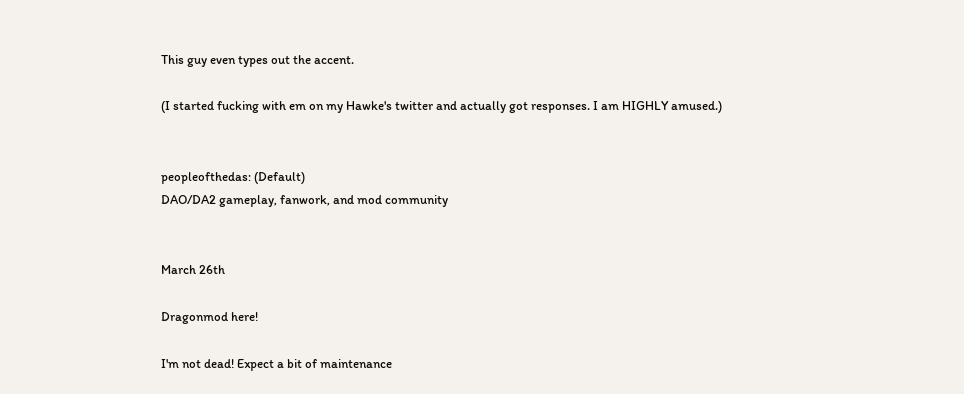This guy even types out the accent.

(I started fucking with em on my Hawke's twitter and actually got responses. I am HIGHLY amused.)


peopleofthedas: (Default)
DAO/DA2 gameplay, fanwork, and mod community


March 26th

Dragonmod here!

I'm not dead! Expect a bit of maintenance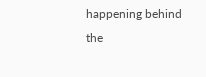happening behind the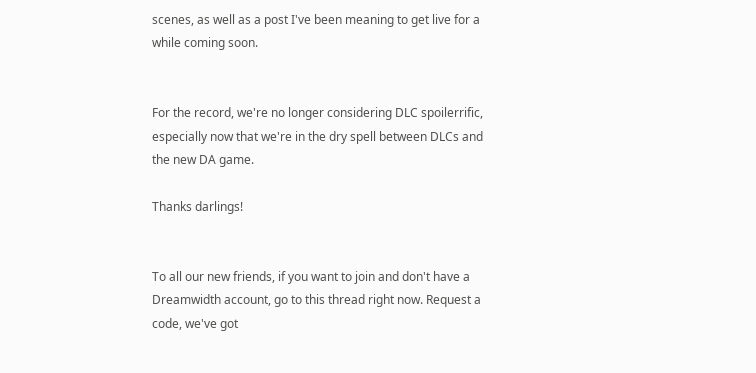scenes, as well as a post I've been meaning to get live for a while coming soon.


For the record, we're no longer considering DLC spoilerrific, especially now that we're in the dry spell between DLCs and the new DA game.

Thanks darlings!


To all our new friends, if you want to join and don't have a Dreamwidth account, go to this thread right now. Request a code, we've got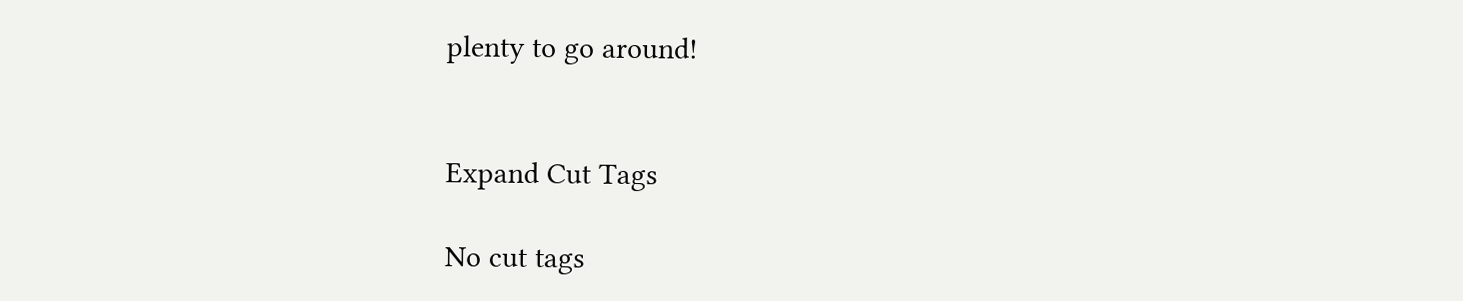plenty to go around!


Expand Cut Tags

No cut tags